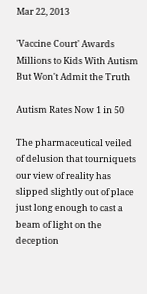Mar 22, 2013

'Vaccine Court' Awards Millions to Kids With Autism But Won't Admit the Truth

Autism Rates Now 1 in 50

The pharmaceutical veiled of delusion that tourniquets our view of reality has slipped slightly out of place just long enough to cast a beam of light on the deception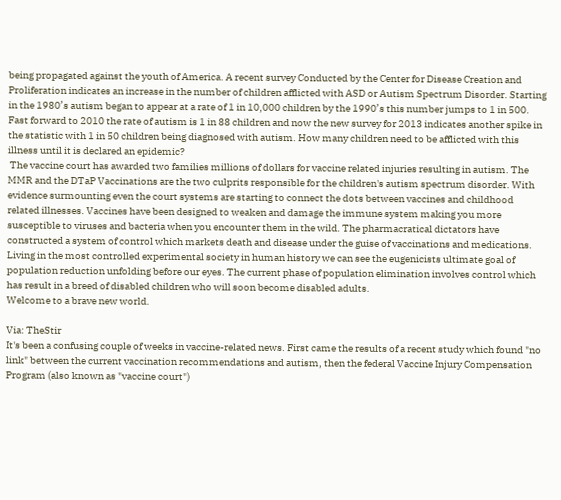being propagated against the youth of America. A recent survey Conducted by the Center for Disease Creation and Proliferation indicates an increase in the number of children afflicted with ASD or Autism Spectrum Disorder. Starting in the 1980’s autism began to appear at a rate of 1 in 10,000 children by the 1990’s this number jumps to 1 in 500. Fast forward to 2010 the rate of autism is 1 in 88 children and now the new survey for 2013 indicates another spike in the statistic with 1 in 50 children being diagnosed with autism. How many children need to be afflicted with this illness until it is declared an epidemic?
 The vaccine court has awarded two families millions of dollars for vaccine related injuries resulting in autism. The MMR and the DTaP Vaccinations are the two culprits responsible for the children's autism spectrum disorder. With evidence surmounting even the court systems are starting to connect the dots between vaccines and childhood related illnesses. Vaccines have been designed to weaken and damage the immune system making you more susceptible to viruses and bacteria when you encounter them in the wild. The pharmacratical dictators have constructed a system of control which markets death and disease under the guise of vaccinations and medications. Living in the most controlled experimental society in human history we can see the eugenicists ultimate goal of population reduction unfolding before our eyes. The current phase of population elimination involves control which has result in a breed of disabled children who will soon become disabled adults.
Welcome to a brave new world.

Via: TheStir
It's been a confusing couple of weeks in vaccine-related news. First came the results of a recent study which found "no link" between the current vaccination recommendations and autism, then the federal Vaccine Injury Compensation Program (also known as "vaccine court")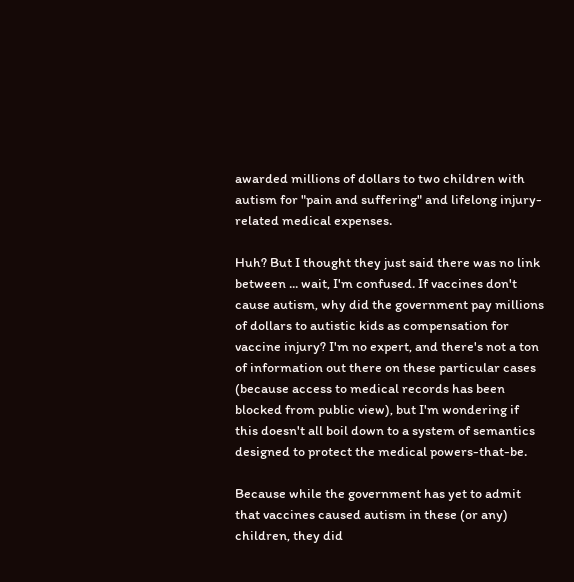awarded millions of dollars to two children with autism for "pain and suffering" and lifelong injury-related medical expenses.

Huh? But I thought they just said there was no link between ... wait, I'm confused. If vaccines don't cause autism, why did the government pay millions of dollars to autistic kids as compensation for vaccine injury? I'm no expert, and there's not a ton of information out there on these particular cases (because access to medical records has been blocked from public view), but I'm wondering if this doesn't all boil down to a system of semantics designed to protect the medical powers-that-be.

Because while the government has yet to admit that vaccines caused autism in these (or any) children, they did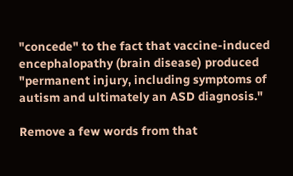"concede" to the fact that vaccine-induced encephalopathy (brain disease) produced "permanent injury, including symptoms of autism and ultimately an ASD diagnosis."

Remove a few words from that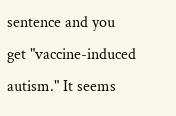sentence and you get "vaccine-induced autism." It seems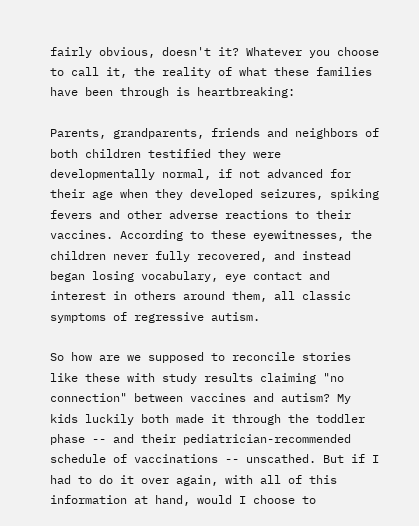fairly obvious, doesn't it? Whatever you choose to call it, the reality of what these families have been through is heartbreaking:

Parents, grandparents, friends and neighbors of both children testified they were developmentally normal, if not advanced for their age when they developed seizures, spiking fevers and other adverse reactions to their vaccines. According to these eyewitnesses, the children never fully recovered, and instead began losing vocabulary, eye contact and interest in others around them, all classic symptoms of regressive autism.

So how are we supposed to reconcile stories like these with study results claiming "no connection" between vaccines and autism? My kids luckily both made it through the toddler phase -- and their pediatrician-recommended schedule of vaccinations -- unscathed. But if I had to do it over again, with all of this information at hand, would I choose to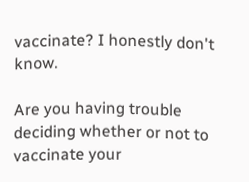vaccinate? I honestly don't know.

Are you having trouble deciding whether or not to vaccinate your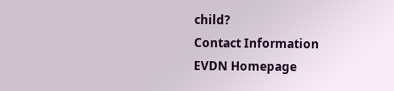child?
Contact Information
EVDN Homepage